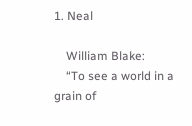1. Neal

    William Blake:
    “To see a world in a grain of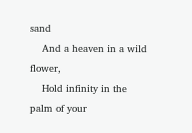sand
    And a heaven in a wild flower,
    Hold infinity in the palm of your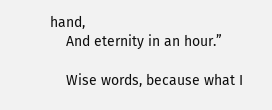hand,
    And eternity in an hour.”

    Wise words, because what I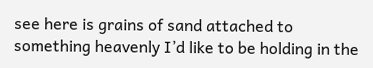see here is grains of sand attached to something heavenly I’d like to be holding in the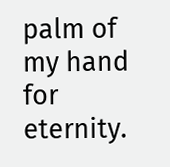palm of my hand for eternity.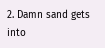2. Damn sand gets into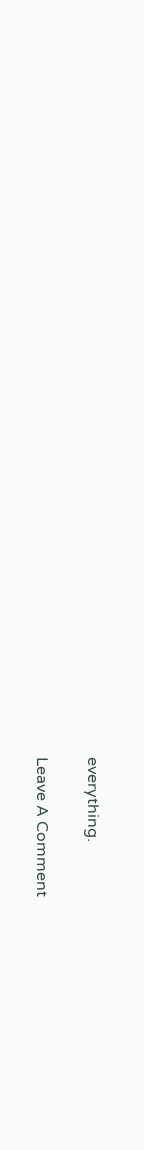everything.

Leave A Comment